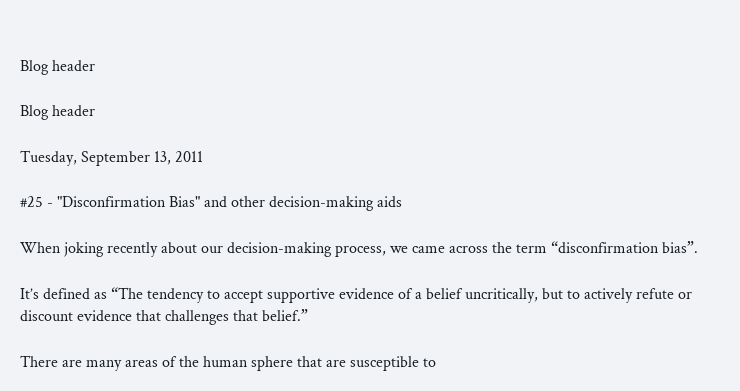Blog header

Blog header

Tuesday, September 13, 2011

#25 - "Disconfirmation Bias" and other decision-making aids

When joking recently about our decision-making process, we came across the term “disconfirmation bias”.

It’s defined as “The tendency to accept supportive evidence of a belief uncritically, but to actively refute or discount evidence that challenges that belief.”

There are many areas of the human sphere that are susceptible to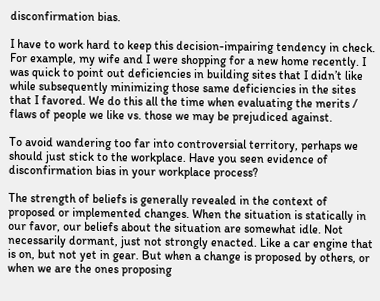disconfirmation bias.

I have to work hard to keep this decision-impairing tendency in check. For example, my wife and I were shopping for a new home recently. I was quick to point out deficiencies in building sites that I didn’t like while subsequently minimizing those same deficiencies in the sites that I favored. We do this all the time when evaluating the merits / flaws of people we like vs. those we may be prejudiced against.

To avoid wandering too far into controversial territory, perhaps we should just stick to the workplace. Have you seen evidence of disconfirmation bias in your workplace process?

The strength of beliefs is generally revealed in the context of proposed or implemented changes. When the situation is statically in our favor, our beliefs about the situation are somewhat idle. Not necessarily dormant, just not strongly enacted. Like a car engine that is on, but not yet in gear. But when a change is proposed by others, or when we are the ones proposing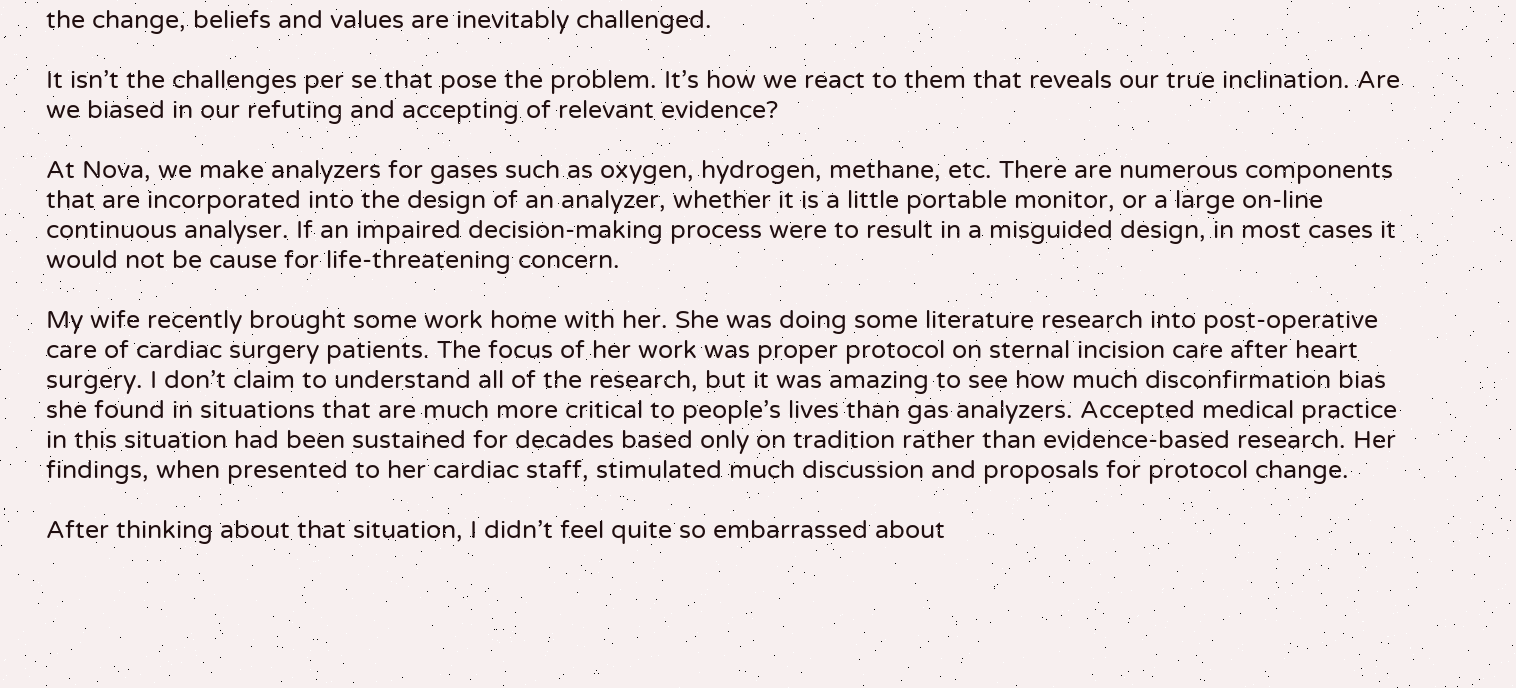the change, beliefs and values are inevitably challenged.

It isn’t the challenges per se that pose the problem. It’s how we react to them that reveals our true inclination. Are we biased in our refuting and accepting of relevant evidence?

At Nova, we make analyzers for gases such as oxygen, hydrogen, methane, etc. There are numerous components that are incorporated into the design of an analyzer, whether it is a little portable monitor, or a large on-line continuous analyser. If an impaired decision-making process were to result in a misguided design, in most cases it would not be cause for life-threatening concern.

My wife recently brought some work home with her. She was doing some literature research into post-operative care of cardiac surgery patients. The focus of her work was proper protocol on sternal incision care after heart surgery. I don’t claim to understand all of the research, but it was amazing to see how much disconfirmation bias she found in situations that are much more critical to people’s lives than gas analyzers. Accepted medical practice in this situation had been sustained for decades based only on tradition rather than evidence-based research. Her findings, when presented to her cardiac staff, stimulated much discussion and proposals for protocol change.

After thinking about that situation, I didn’t feel quite so embarrassed about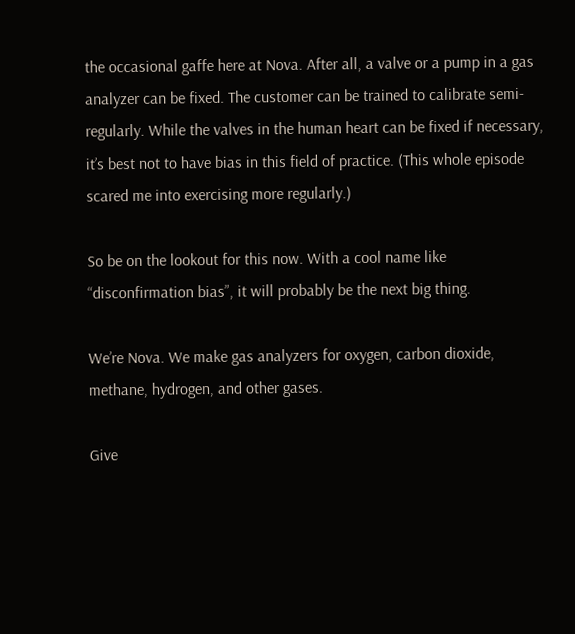the occasional gaffe here at Nova. After all, a valve or a pump in a gas analyzer can be fixed. The customer can be trained to calibrate semi-regularly. While the valves in the human heart can be fixed if necessary, it’s best not to have bias in this field of practice. (This whole episode scared me into exercising more regularly.)

So be on the lookout for this now. With a cool name like “disconfirmation bias”, it will probably be the next big thing.

We’re Nova. We make gas analyzers for oxygen, carbon dioxide, methane, hydrogen, and other gases.

Give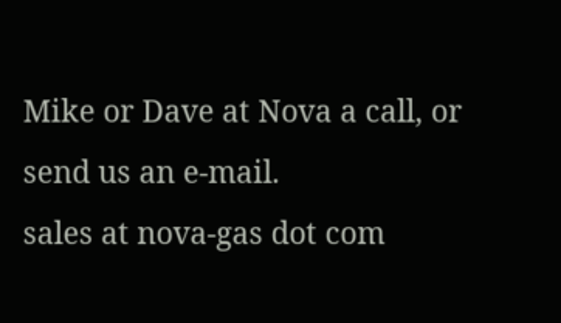Mike or Dave at Nova a call, or send us an e-mail.
sales at nova-gas dot com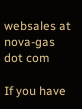websales at nova-gas dot com

If you have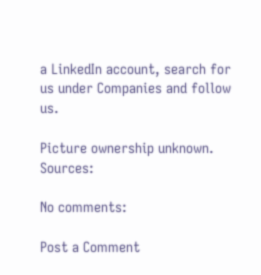a LinkedIn account, search for us under Companies and follow us.

Picture ownership unknown. Sources:

No comments:

Post a Comment